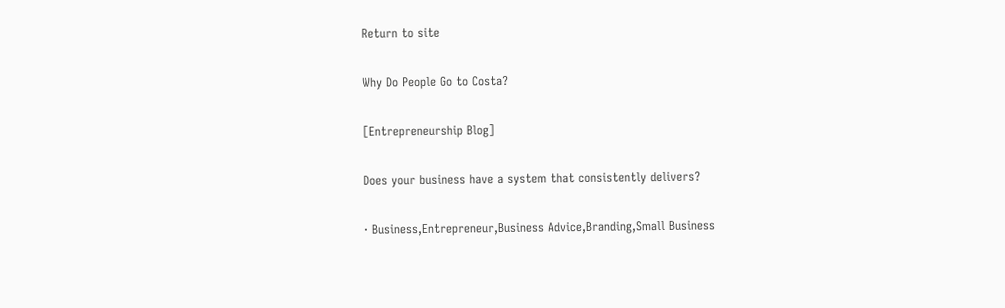Return to site

Why Do People Go to Costa?

[Entrepreneurship Blog]

Does your business have a system that consistently delivers?

· Business,Entrepreneur,Business Advice,Branding,Small Business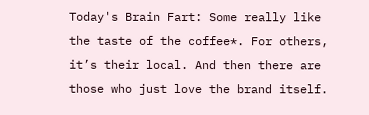Today's Brain Fart: Some really like the taste of the coffee*. For others, it’s their local. And then there are those who just love the brand itself.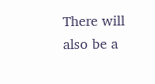There will also be a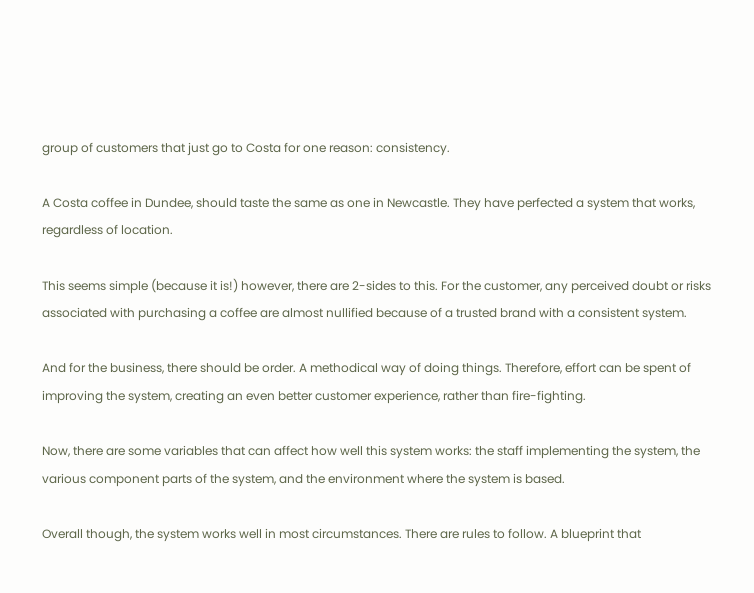group of customers that just go to Costa for one reason: consistency.

A Costa coffee in Dundee, should taste the same as one in Newcastle. They have perfected a system that works, regardless of location.

This seems simple (because it is!) however, there are 2-sides to this. For the customer, any perceived doubt or risks associated with purchasing a coffee are almost nullified because of a trusted brand with a consistent system.

And for the business, there should be order. A methodical way of doing things. Therefore, effort can be spent of improving the system, creating an even better customer experience, rather than fire-fighting.

Now, there are some variables that can affect how well this system works: the staff implementing the system, the various component parts of the system, and the environment where the system is based.

Overall though, the system works well in most circumstances. There are rules to follow. A blueprint that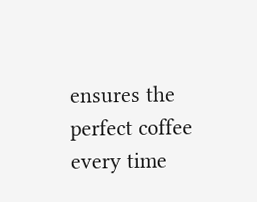ensures the perfect coffee every time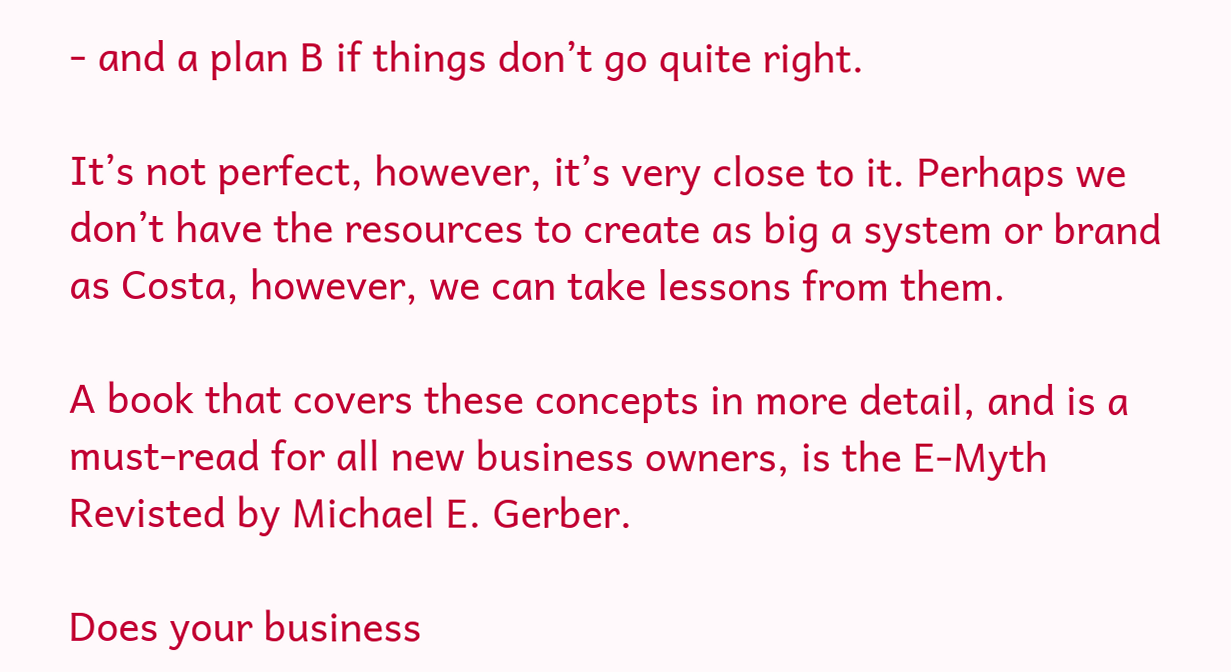- and a plan B if things don’t go quite right.

It’s not perfect, however, it’s very close to it. Perhaps we don’t have the resources to create as big a system or brand as Costa, however, we can take lessons from them.

A book that covers these concepts in more detail, and is a must-read for all new business owners, is the E-Myth Revisted by Michael E. Gerber.

Does your business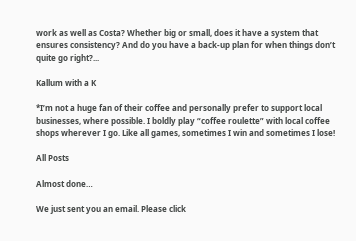work as well as Costa? Whether big or small, does it have a system that ensures consistency? And do you have a back-up plan for when things don’t quite go right?...

Kallum with a K

*I’m not a huge fan of their coffee and personally prefer to support local businesses, where possible. I boldly play “coffee roulette” with local coffee shops wherever I go. Like all games, sometimes I win and sometimes I lose!

All Posts

Almost done…

We just sent you an email. Please click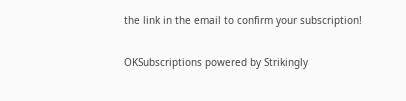the link in the email to confirm your subscription!

OKSubscriptions powered by Strikingly